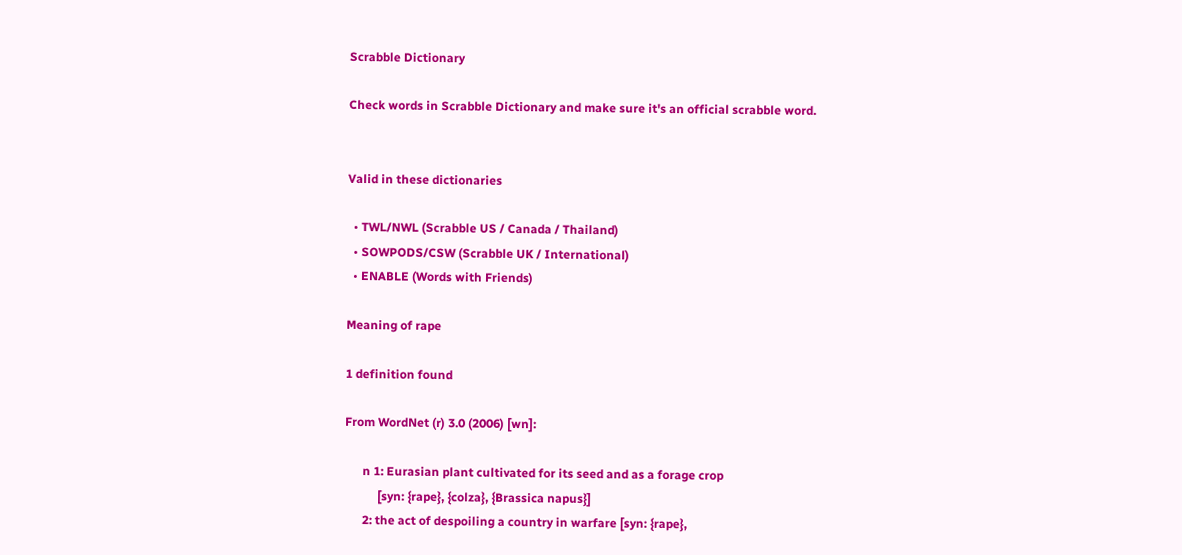Scrabble Dictionary

Check words in Scrabble Dictionary and make sure it's an official scrabble word.


Valid in these dictionaries

  • TWL/NWL (Scrabble US / Canada / Thailand)
  • SOWPODS/CSW (Scrabble UK / International)
  • ENABLE (Words with Friends)

Meaning of rape

1 definition found

From WordNet (r) 3.0 (2006) [wn]:

      n 1: Eurasian plant cultivated for its seed and as a forage crop
           [syn: {rape}, {colza}, {Brassica napus}]
      2: the act of despoiling a country in warfare [syn: {rape},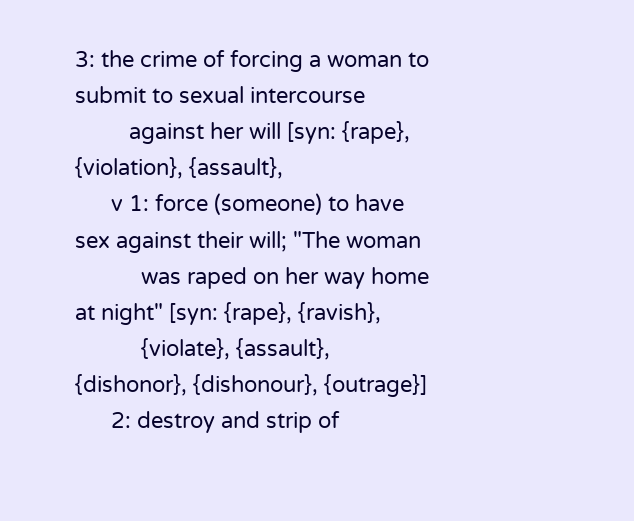3: the crime of forcing a woman to submit to sexual intercourse
         against her will [syn: {rape}, {violation}, {assault},
      v 1: force (someone) to have sex against their will; "The woman
           was raped on her way home at night" [syn: {rape}, {ravish},
           {violate}, {assault}, {dishonor}, {dishonour}, {outrage}]
      2: destroy and strip of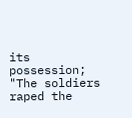its possession; "The soldiers raped the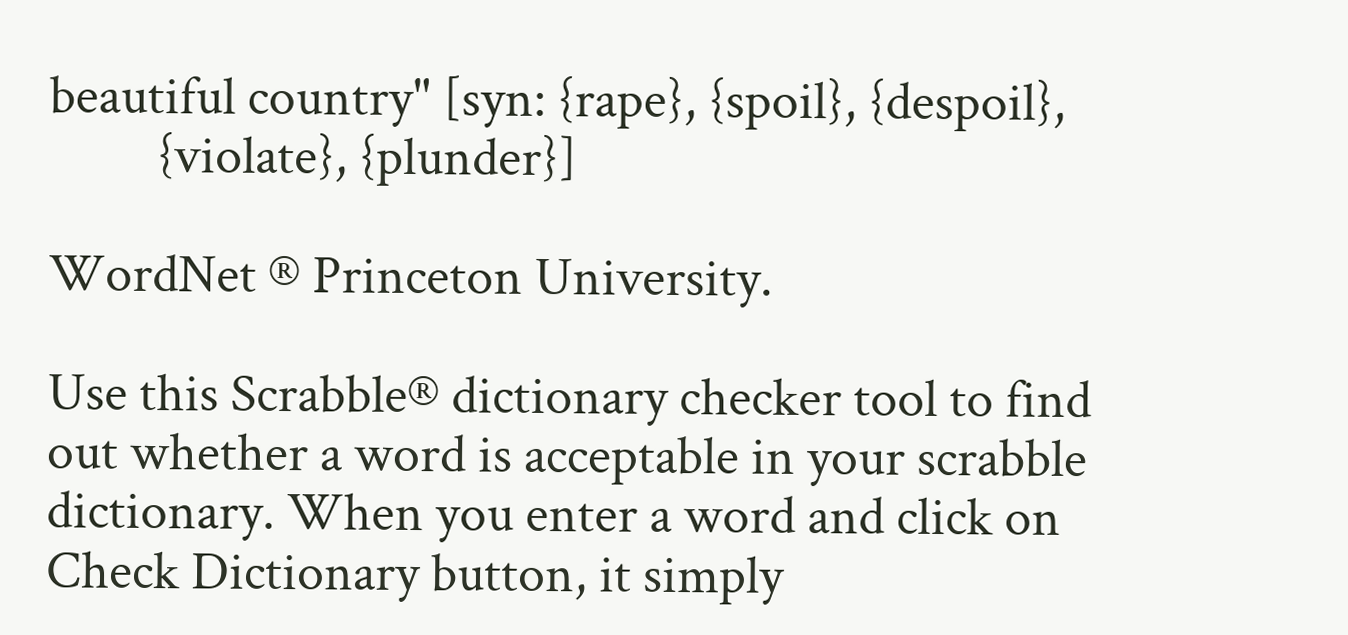beautiful country" [syn: {rape}, {spoil}, {despoil},
         {violate}, {plunder}]

WordNet ® Princeton University.

Use this Scrabble® dictionary checker tool to find out whether a word is acceptable in your scrabble dictionary. When you enter a word and click on Check Dictionary button, it simply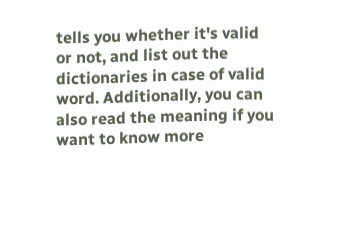tells you whether it's valid or not, and list out the dictionaries in case of valid word. Additionally, you can also read the meaning if you want to know more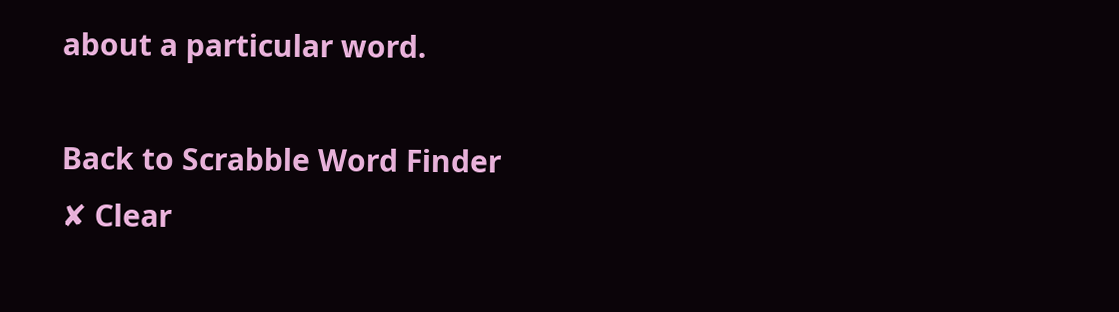about a particular word.

Back to Scrabble Word Finder
✘ Clear